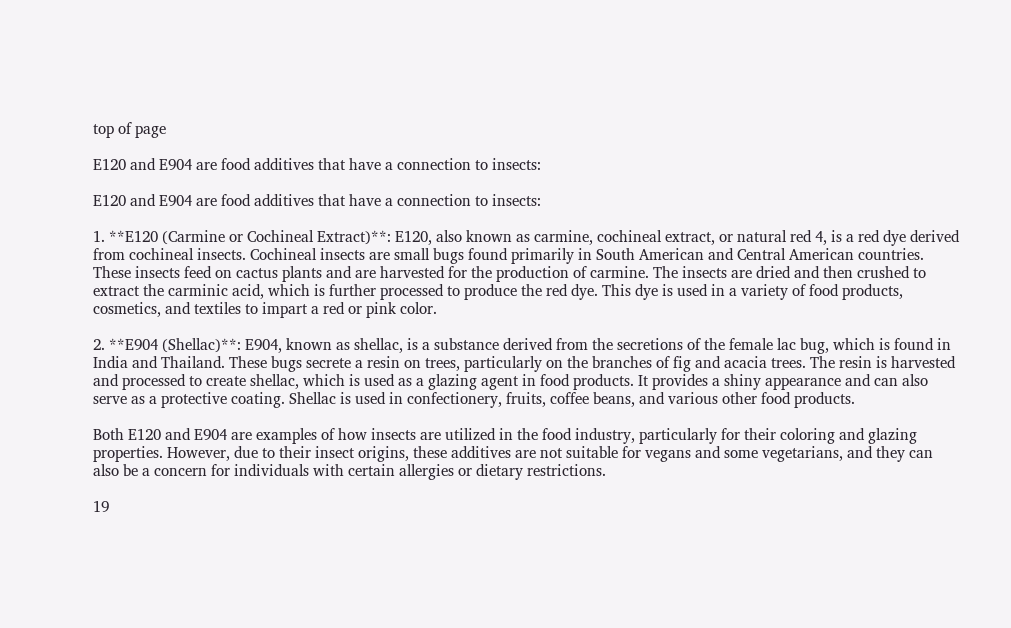top of page

E120 and E904 are food additives that have a connection to insects:

E120 and E904 are food additives that have a connection to insects:

1. **E120 (Carmine or Cochineal Extract)**: E120, also known as carmine, cochineal extract, or natural red 4, is a red dye derived from cochineal insects. Cochineal insects are small bugs found primarily in South American and Central American countries. These insects feed on cactus plants and are harvested for the production of carmine. The insects are dried and then crushed to extract the carminic acid, which is further processed to produce the red dye. This dye is used in a variety of food products, cosmetics, and textiles to impart a red or pink color.

2. **E904 (Shellac)**: E904, known as shellac, is a substance derived from the secretions of the female lac bug, which is found in India and Thailand. These bugs secrete a resin on trees, particularly on the branches of fig and acacia trees. The resin is harvested and processed to create shellac, which is used as a glazing agent in food products. It provides a shiny appearance and can also serve as a protective coating. Shellac is used in confectionery, fruits, coffee beans, and various other food products.

Both E120 and E904 are examples of how insects are utilized in the food industry, particularly for their coloring and glazing properties. However, due to their insect origins, these additives are not suitable for vegans and some vegetarians, and they can also be a concern for individuals with certain allergies or dietary restrictions.

19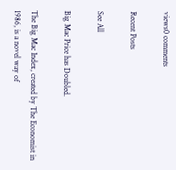views0 comments

Recent Posts

See All

Big Mac Price has Doubled.

The Big Mac Index, created by The Economist in 1986, is a novel way of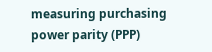measuring purchasing power parity (PPP)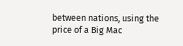between nations, using the price of a Big Mac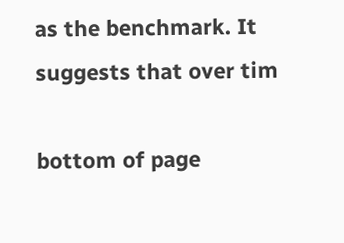as the benchmark. It suggests that over tim

bottom of page